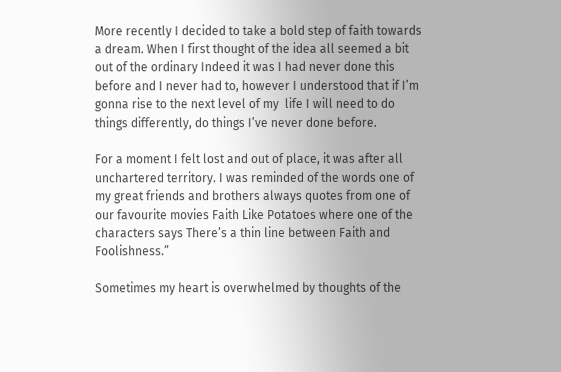More recently I decided to take a bold step of faith towards a dream. When I first thought of the idea all seemed a bit out of the ordinary Indeed it was I had never done this before and I never had to, however I understood that if I’m gonna rise to the next level of my  life I will need to do things differently, do things I’ve never done before.

For a moment I felt lost and out of place, it was after all unchartered territory. I was reminded of the words one of my great friends and brothers always quotes from one of our favourite movies Faith Like Potatoes where one of the characters says There’s a thin line between Faith and Foolishness.”

Sometimes my heart is overwhelmed by thoughts of the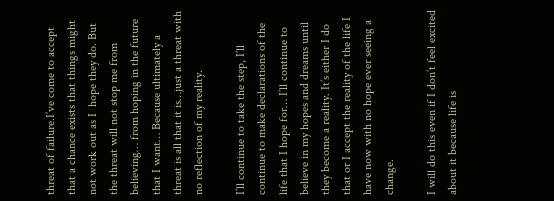threat of failure.I’ve come to accept that a chance exists that things might not work out as I  hope they do. But the threat will not stop me from believing… from hoping in the future that I want… Because ultimately a threat is all that it is…just a threat with no reflection of my reality.

I’ll continue to take the step, I’ll continue to make declarations of the life that I hope for… I’ll continue to believe in my hopes and dreams until they become a reality. It’s either I do that or I accept the reality of the life I have now with no hope ever seeing a change.

I will do this even if I don’t feel excited about it because life is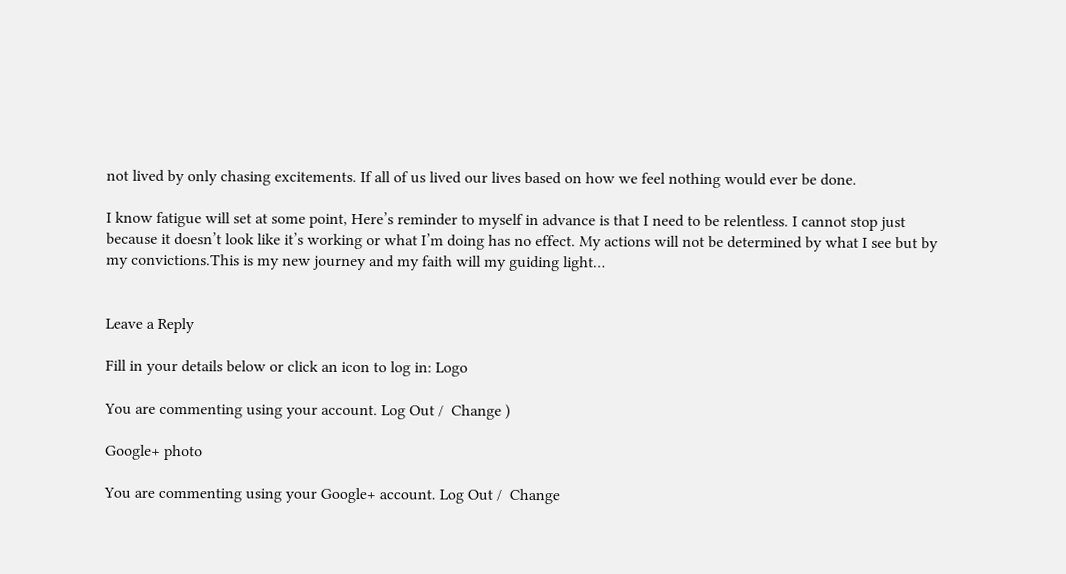not lived by only chasing excitements. If all of us lived our lives based on how we feel nothing would ever be done.

I know fatigue will set at some point, Here’s reminder to myself in advance is that I need to be relentless. I cannot stop just because it doesn’t look like it’s working or what I’m doing has no effect. My actions will not be determined by what I see but by my convictions.This is my new journey and my faith will my guiding light…


Leave a Reply

Fill in your details below or click an icon to log in: Logo

You are commenting using your account. Log Out /  Change )

Google+ photo

You are commenting using your Google+ account. Log Out /  Change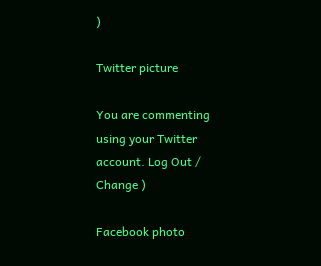)

Twitter picture

You are commenting using your Twitter account. Log Out /  Change )

Facebook photo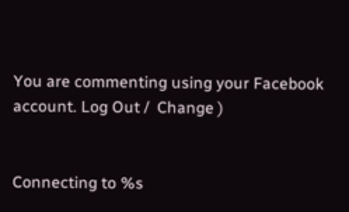You are commenting using your Facebook account. Log Out /  Change )


Connecting to %s